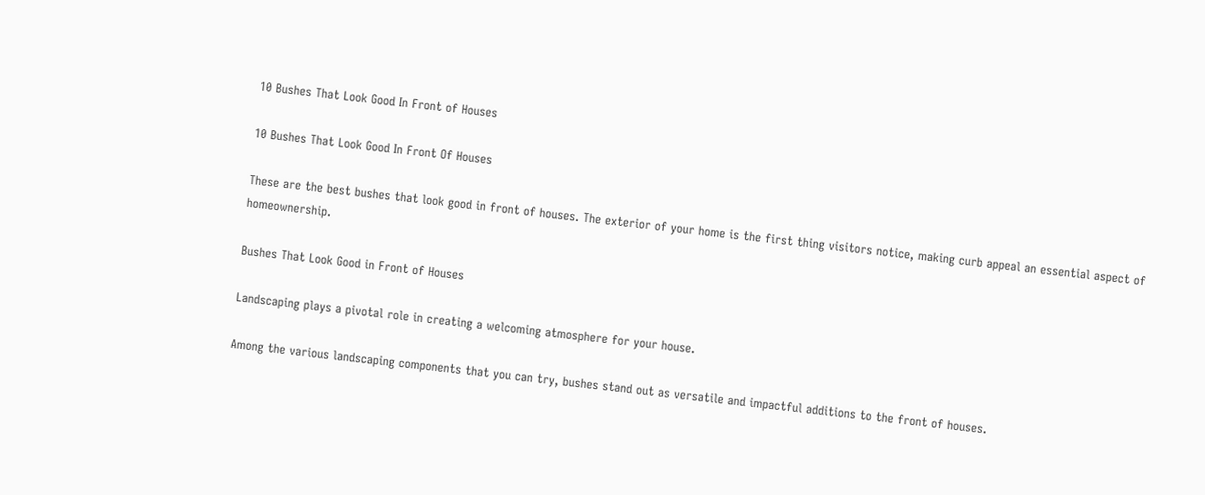10 Bushes That Look Good In Front of Houses

10 Bushes That Look Good In Front Of Houses

These are the best bushes that look good in front of houses. The exterior of your home is the first thing visitors notice, making curb appeal an essential aspect of homeownership.

Bushes That Look Good in Front of Houses

Landscaping plays a pivotal role in creating a welcoming atmosphere for your house.

Among the various landscaping components that you can try, bushes stand out as versatile and impactful additions to the front of houses.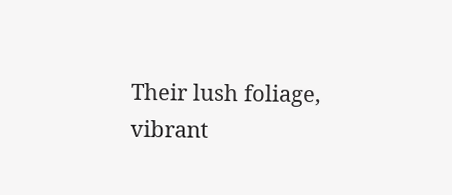Their lush foliage, vibrant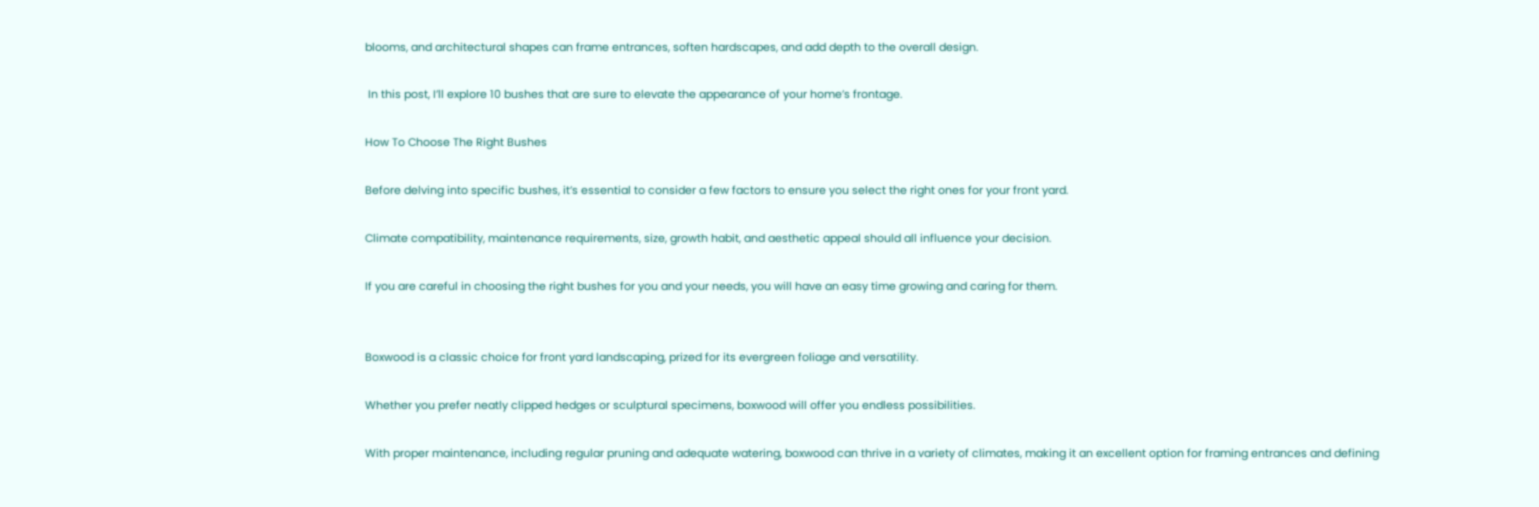blooms, and architectural shapes can frame entrances, soften hardscapes, and add depth to the overall design.

 In this post, I’ll explore 10 bushes that are sure to elevate the appearance of your home’s frontage.

How To Choose The Right Bushes

Before delving into specific bushes, it’s essential to consider a few factors to ensure you select the right ones for your front yard.

Climate compatibility, maintenance requirements, size, growth habit, and aesthetic appeal should all influence your decision.

If you are careful in choosing the right bushes for you and your needs, you will have an easy time growing and caring for them.


Boxwood is a classic choice for front yard landscaping, prized for its evergreen foliage and versatility.

Whether you prefer neatly clipped hedges or sculptural specimens, boxwood will offer you endless possibilities.

With proper maintenance, including regular pruning and adequate watering, boxwood can thrive in a variety of climates, making it an excellent option for framing entrances and defining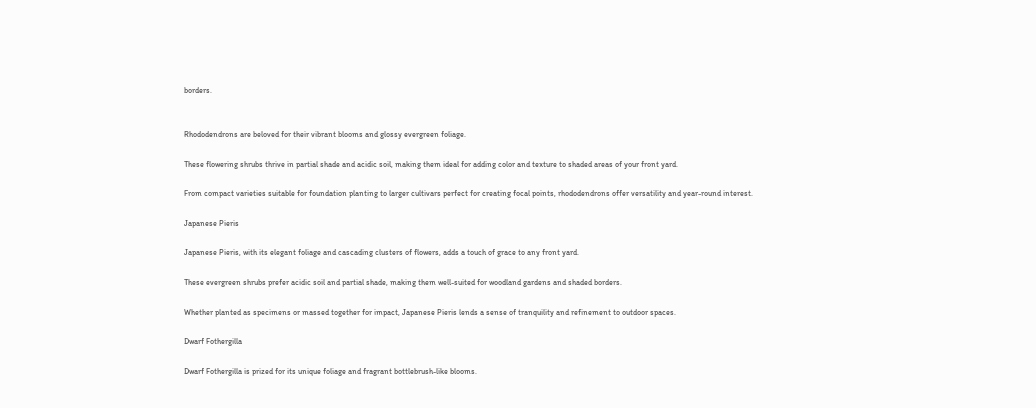borders.


Rhododendrons are beloved for their vibrant blooms and glossy evergreen foliage.

These flowering shrubs thrive in partial shade and acidic soil, making them ideal for adding color and texture to shaded areas of your front yard.

From compact varieties suitable for foundation planting to larger cultivars perfect for creating focal points, rhododendrons offer versatility and year-round interest.

Japanese Pieris

Japanese Pieris, with its elegant foliage and cascading clusters of flowers, adds a touch of grace to any front yard.

These evergreen shrubs prefer acidic soil and partial shade, making them well-suited for woodland gardens and shaded borders.

Whether planted as specimens or massed together for impact, Japanese Pieris lends a sense of tranquility and refinement to outdoor spaces.

Dwarf Fothergilla

Dwarf Fothergilla is prized for its unique foliage and fragrant bottlebrush-like blooms.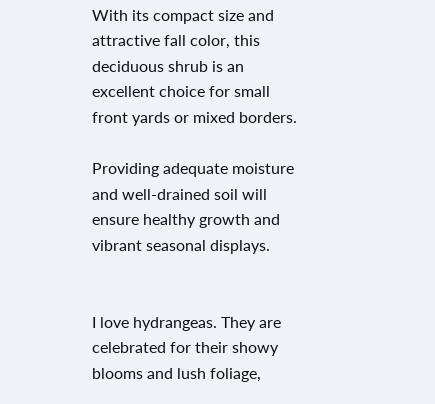With its compact size and attractive fall color, this deciduous shrub is an excellent choice for small front yards or mixed borders.

Providing adequate moisture and well-drained soil will ensure healthy growth and vibrant seasonal displays.


I love hydrangeas. They are celebrated for their showy blooms and lush foliage,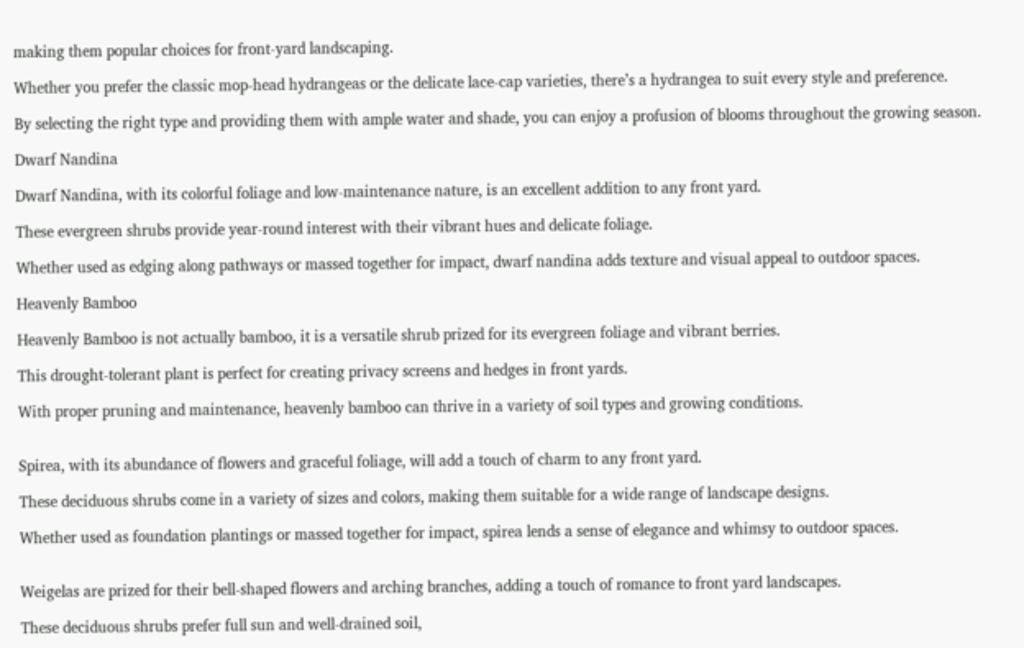making them popular choices for front-yard landscaping.

Whether you prefer the classic mop-head hydrangeas or the delicate lace-cap varieties, there’s a hydrangea to suit every style and preference.

By selecting the right type and providing them with ample water and shade, you can enjoy a profusion of blooms throughout the growing season.

Dwarf Nandina

Dwarf Nandina, with its colorful foliage and low-maintenance nature, is an excellent addition to any front yard.

These evergreen shrubs provide year-round interest with their vibrant hues and delicate foliage.

Whether used as edging along pathways or massed together for impact, dwarf nandina adds texture and visual appeal to outdoor spaces.

Heavenly Bamboo

Heavenly Bamboo is not actually bamboo, it is a versatile shrub prized for its evergreen foliage and vibrant berries.

This drought-tolerant plant is perfect for creating privacy screens and hedges in front yards.

With proper pruning and maintenance, heavenly bamboo can thrive in a variety of soil types and growing conditions.


Spirea, with its abundance of flowers and graceful foliage, will add a touch of charm to any front yard.

These deciduous shrubs come in a variety of sizes and colors, making them suitable for a wide range of landscape designs.

Whether used as foundation plantings or massed together for impact, spirea lends a sense of elegance and whimsy to outdoor spaces.


Weigelas are prized for their bell-shaped flowers and arching branches, adding a touch of romance to front yard landscapes.

These deciduous shrubs prefer full sun and well-drained soil,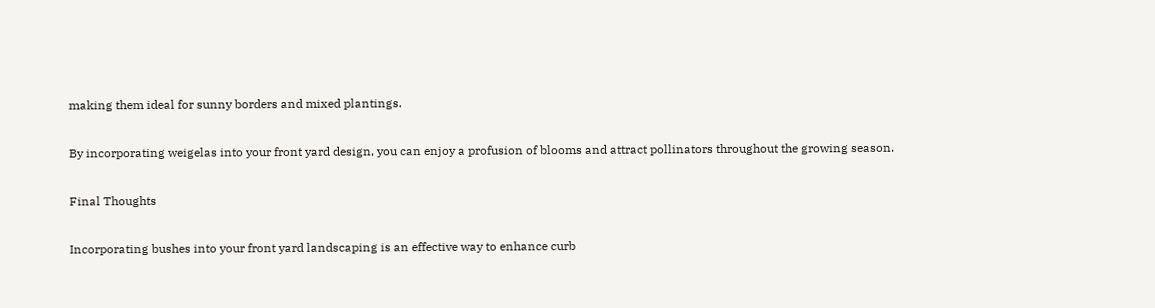making them ideal for sunny borders and mixed plantings.

By incorporating weigelas into your front yard design, you can enjoy a profusion of blooms and attract pollinators throughout the growing season.

Final Thoughts

Incorporating bushes into your front yard landscaping is an effective way to enhance curb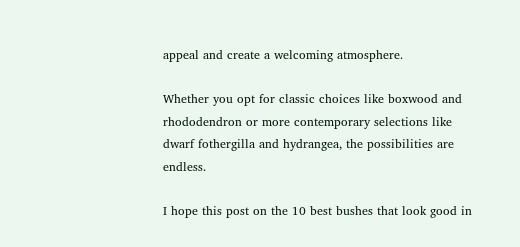appeal and create a welcoming atmosphere.

Whether you opt for classic choices like boxwood and rhododendron or more contemporary selections like dwarf fothergilla and hydrangea, the possibilities are endless.

I hope this post on the 10 best bushes that look good in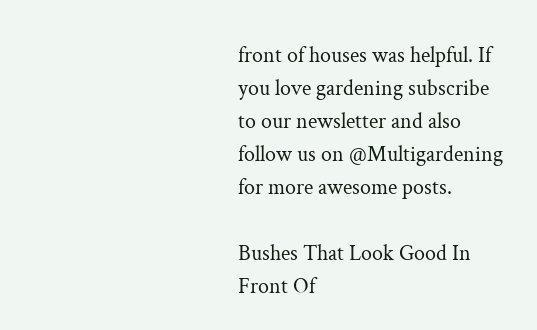front of houses was helpful. If you love gardening subscribe to our newsletter and also follow us on @Multigardening for more awesome posts.

Bushes That Look Good In Front Of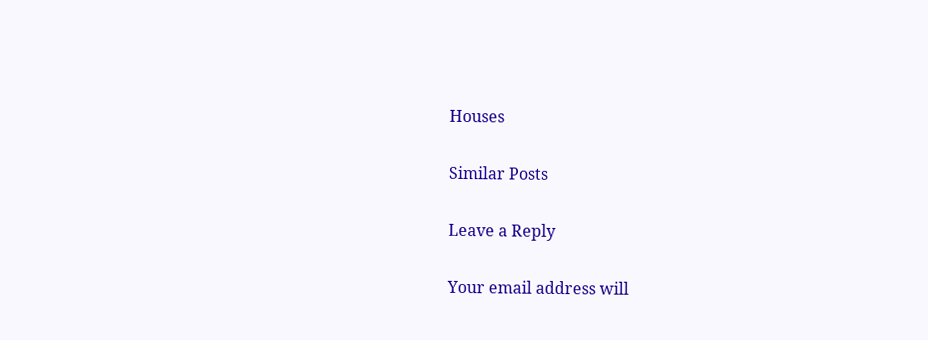Houses

Similar Posts

Leave a Reply

Your email address will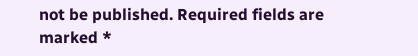not be published. Required fields are marked *